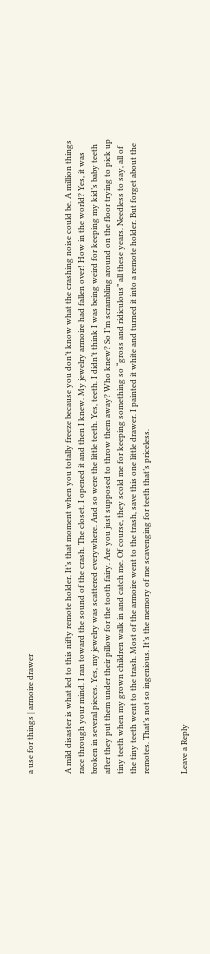a use for things | armoire drawer


A mild disaster is what led to this nifty remote holder. It’s that moment when you totally freeze because you don’t know what the crashing noise could be. A million things race through your mind. I ran toward the sound of the crash. The closet. I opened it and then I knew. My jewelry armoire had fallen over! How in the world? Yes, it was broken in several pieces. Yes, my jewelry was scattered everywhere. And so were the little teeth. Yes, teeth. I didn’t think I was being weird for keeping my kid’s baby teeth after they put them under their pillow for the tooth fairy. Are you just supposed to throw them away? Who knew? So I’m scrambling around on the floor trying to pick up tiny teeth when my grown children walk in and catch me. Of course, they scold me for keeping something so “gross and ridiculous” all these years. Needless to say, all of the tiny teeth went to the trash. Most of the armoire went to the trash, save this one little drawer. I painted it white and turned it into a remote holder. But forget about the remotes. That’s not so ingenious. It’s the memory of me scavenging for teeth that’s priceless.


Leave a Reply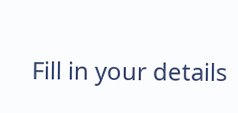Fill in your details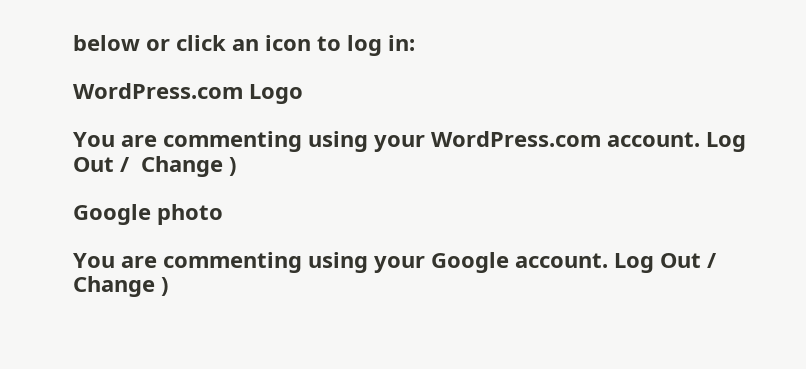below or click an icon to log in:

WordPress.com Logo

You are commenting using your WordPress.com account. Log Out /  Change )

Google photo

You are commenting using your Google account. Log Out /  Change )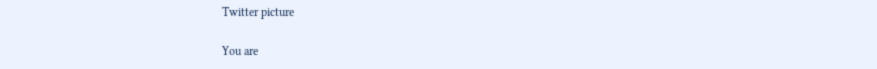Twitter picture

You are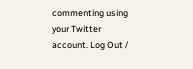commenting using your Twitter account. Log Out /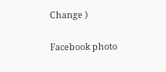Change )

Facebook photo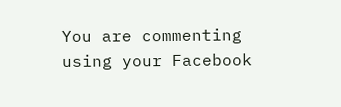You are commenting using your Facebook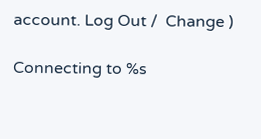account. Log Out /  Change )

Connecting to %s